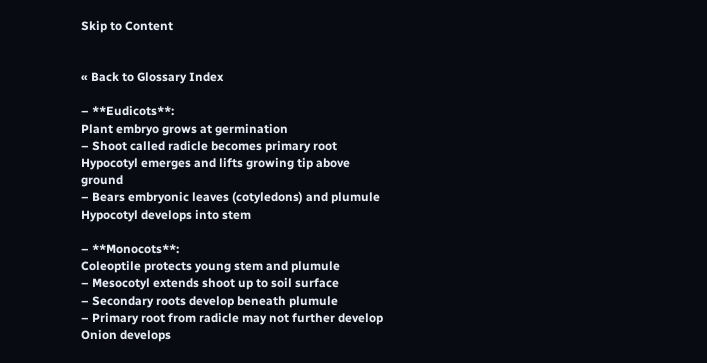Skip to Content


« Back to Glossary Index

– **Eudicots**:
Plant embryo grows at germination
– Shoot called radicle becomes primary root
Hypocotyl emerges and lifts growing tip above ground
– Bears embryonic leaves (cotyledons) and plumule
Hypocotyl develops into stem

– **Monocots**:
Coleoptile protects young stem and plumule
– Mesocotyl extends shoot up to soil surface
– Secondary roots develop beneath plumule
– Primary root from radicle may not further develop
Onion develops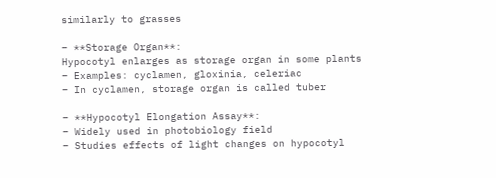similarly to grasses

– **Storage Organ**:
Hypocotyl enlarges as storage organ in some plants
– Examples: cyclamen, gloxinia, celeriac
– In cyclamen, storage organ is called tuber

– **Hypocotyl Elongation Assay**:
– Widely used in photobiology field
– Studies effects of light changes on hypocotyl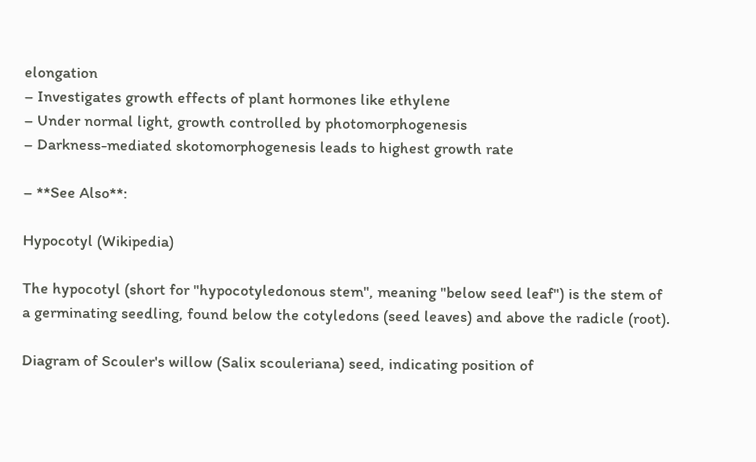elongation
– Investigates growth effects of plant hormones like ethylene
– Under normal light, growth controlled by photomorphogenesis
– Darkness-mediated skotomorphogenesis leads to highest growth rate

– **See Also**:

Hypocotyl (Wikipedia)

The hypocotyl (short for "hypocotyledonous stem", meaning "below seed leaf") is the stem of a germinating seedling, found below the cotyledons (seed leaves) and above the radicle (root).

Diagram of Scouler's willow (Salix scouleriana) seed, indicating position of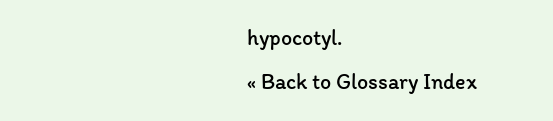hypocotyl.
« Back to Glossary Index